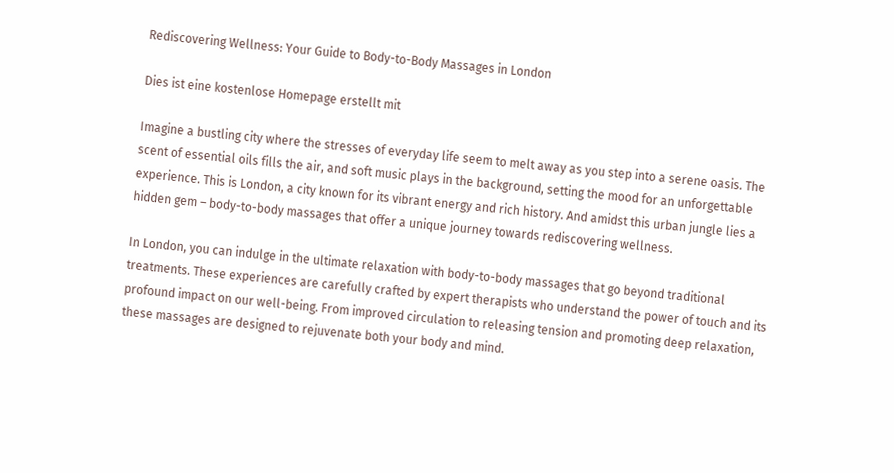Rediscovering Wellness: Your Guide to Body-to-Body Massages in London

Dies ist eine kostenlose Homepage erstellt mit

Imagine a bustling city where the stresses of everyday life seem to melt away as you step into a serene oasis. The scent of essential oils fills the air, and soft music plays in the background, setting the mood for an unforgettable experience. This is London, a city known for its vibrant energy and rich history. And amidst this urban jungle lies a hidden gem – body-to-body massages that offer a unique journey towards rediscovering wellness.

In London, you can indulge in the ultimate relaxation with body-to-body massages that go beyond traditional treatments. These experiences are carefully crafted by expert therapists who understand the power of touch and its profound impact on our well-being. From improved circulation to releasing tension and promoting deep relaxation, these massages are designed to rejuvenate both your body and mind.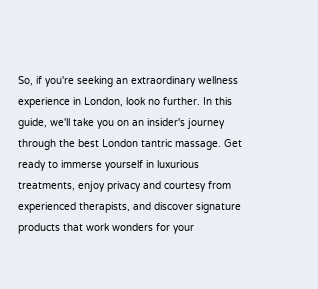So, if you're seeking an extraordinary wellness experience in London, look no further. In this guide, we'll take you on an insider's journey through the best London tantric massage. Get ready to immerse yourself in luxurious treatments, enjoy privacy and courtesy from experienced therapists, and discover signature products that work wonders for your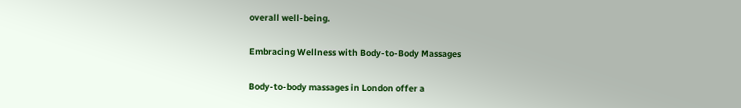overall well-being.

Embracing Wellness with Body-to-Body Massages

Body-to-body massages in London offer a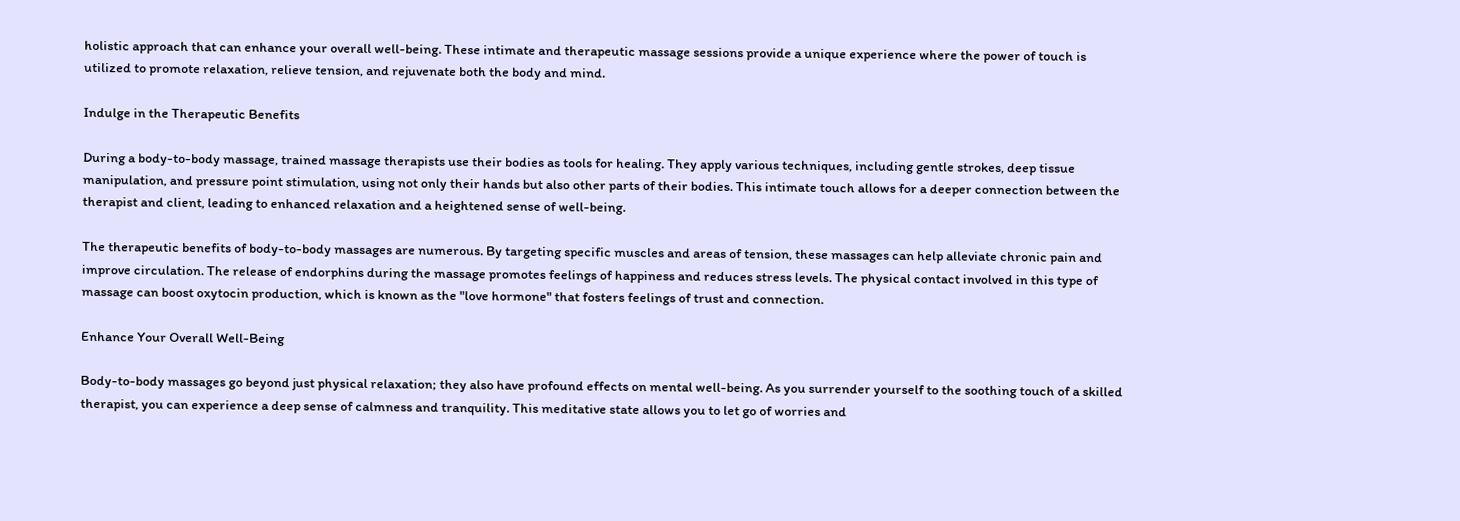holistic approach that can enhance your overall well-being. These intimate and therapeutic massage sessions provide a unique experience where the power of touch is utilized to promote relaxation, relieve tension, and rejuvenate both the body and mind.

Indulge in the Therapeutic Benefits

During a body-to-body massage, trained massage therapists use their bodies as tools for healing. They apply various techniques, including gentle strokes, deep tissue manipulation, and pressure point stimulation, using not only their hands but also other parts of their bodies. This intimate touch allows for a deeper connection between the therapist and client, leading to enhanced relaxation and a heightened sense of well-being.

The therapeutic benefits of body-to-body massages are numerous. By targeting specific muscles and areas of tension, these massages can help alleviate chronic pain and improve circulation. The release of endorphins during the massage promotes feelings of happiness and reduces stress levels. The physical contact involved in this type of massage can boost oxytocin production, which is known as the "love hormone" that fosters feelings of trust and connection.

Enhance Your Overall Well-Being

Body-to-body massages go beyond just physical relaxation; they also have profound effects on mental well-being. As you surrender yourself to the soothing touch of a skilled therapist, you can experience a deep sense of calmness and tranquility. This meditative state allows you to let go of worries and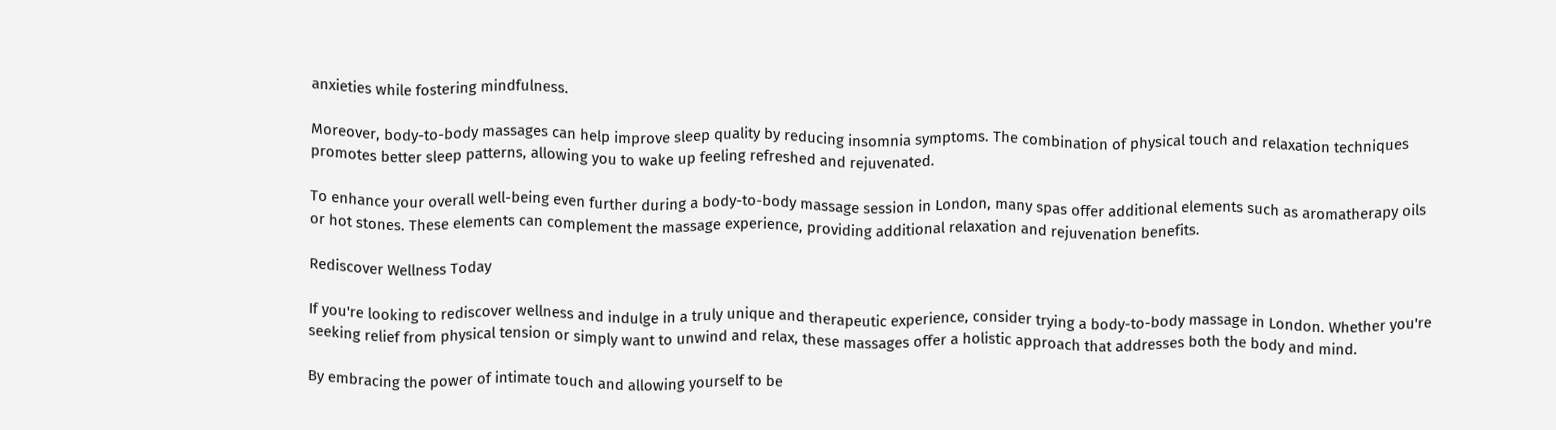anxieties while fostering mindfulness.

Moreover, body-to-body massages can help improve sleep quality by reducing insomnia symptoms. The combination of physical touch and relaxation techniques promotes better sleep patterns, allowing you to wake up feeling refreshed and rejuvenated.

To enhance your overall well-being even further during a body-to-body massage session in London, many spas offer additional elements such as aromatherapy oils or hot stones. These elements can complement the massage experience, providing additional relaxation and rejuvenation benefits.

Rediscover Wellness Today

If you're looking to rediscover wellness and indulge in a truly unique and therapeutic experience, consider trying a body-to-body massage in London. Whether you're seeking relief from physical tension or simply want to unwind and relax, these massages offer a holistic approach that addresses both the body and mind.

By embracing the power of intimate touch and allowing yourself to be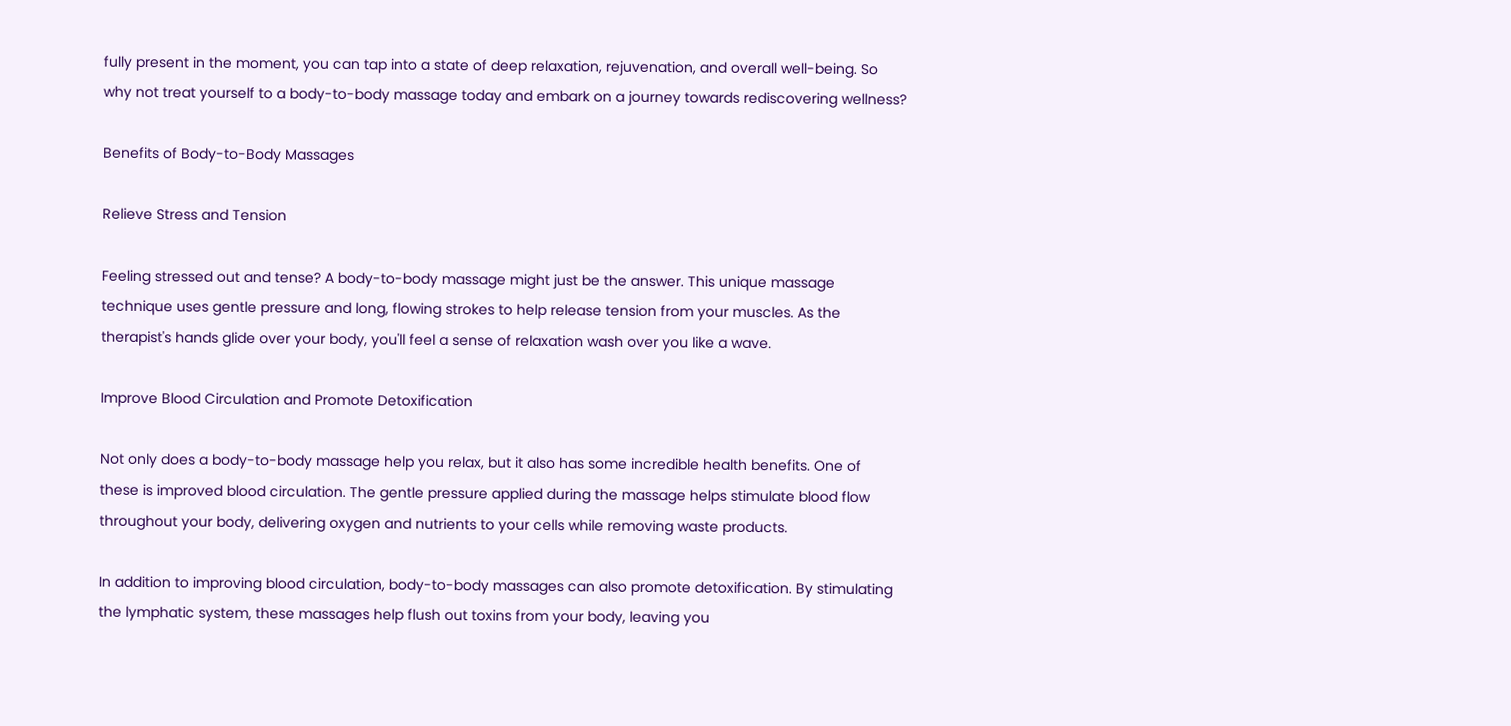fully present in the moment, you can tap into a state of deep relaxation, rejuvenation, and overall well-being. So why not treat yourself to a body-to-body massage today and embark on a journey towards rediscovering wellness?

Benefits of Body-to-Body Massages

Relieve Stress and Tension

Feeling stressed out and tense? A body-to-body massage might just be the answer. This unique massage technique uses gentle pressure and long, flowing strokes to help release tension from your muscles. As the therapist's hands glide over your body, you'll feel a sense of relaxation wash over you like a wave.

Improve Blood Circulation and Promote Detoxification

Not only does a body-to-body massage help you relax, but it also has some incredible health benefits. One of these is improved blood circulation. The gentle pressure applied during the massage helps stimulate blood flow throughout your body, delivering oxygen and nutrients to your cells while removing waste products.

In addition to improving blood circulation, body-to-body massages can also promote detoxification. By stimulating the lymphatic system, these massages help flush out toxins from your body, leaving you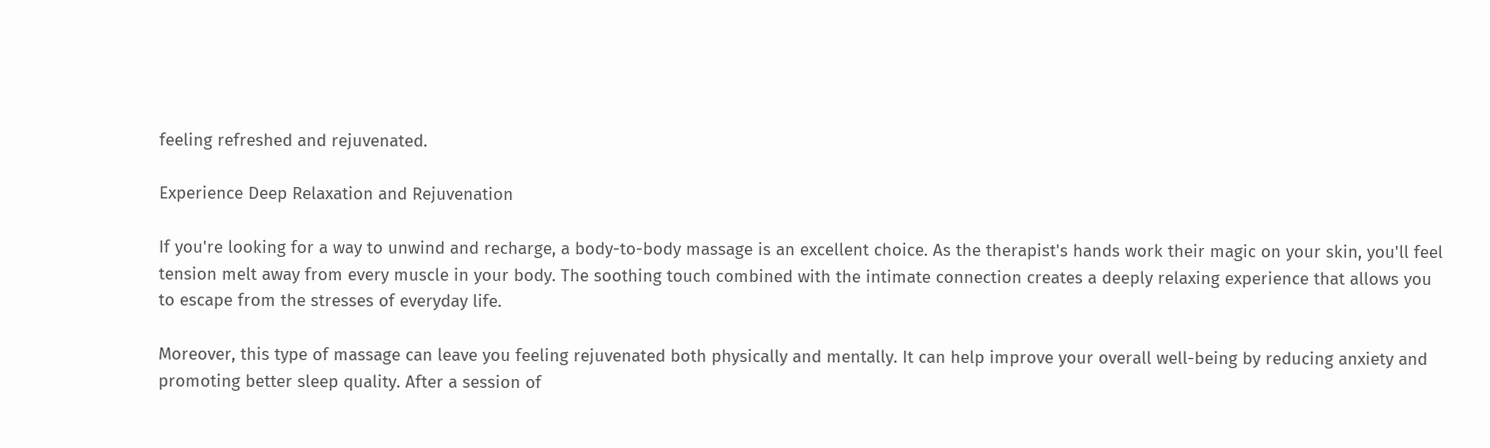feeling refreshed and rejuvenated.

Experience Deep Relaxation and Rejuvenation

If you're looking for a way to unwind and recharge, a body-to-body massage is an excellent choice. As the therapist's hands work their magic on your skin, you'll feel tension melt away from every muscle in your body. The soothing touch combined with the intimate connection creates a deeply relaxing experience that allows you to escape from the stresses of everyday life.

Moreover, this type of massage can leave you feeling rejuvenated both physically and mentally. It can help improve your overall well-being by reducing anxiety and promoting better sleep quality. After a session of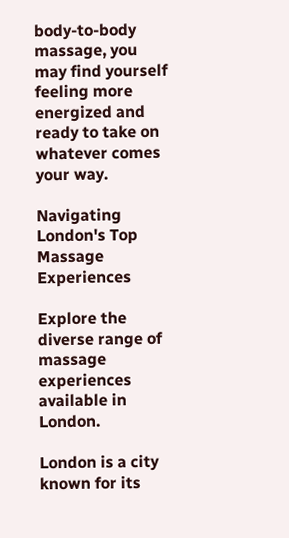body-to-body massage, you may find yourself feeling more energized and ready to take on whatever comes your way.

Navigating London's Top Massage Experiences

Explore the diverse range of massage experiences available in London.

London is a city known for its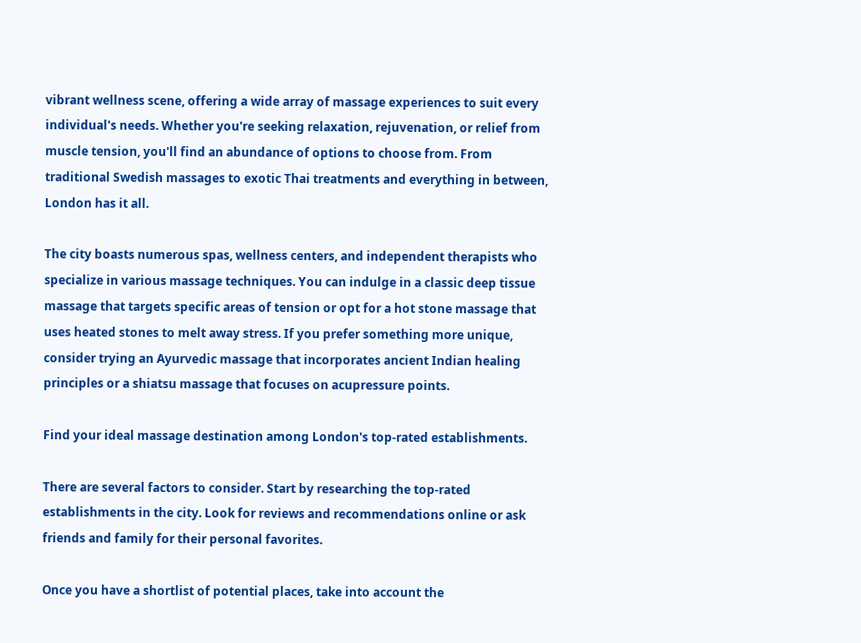vibrant wellness scene, offering a wide array of massage experiences to suit every individual's needs. Whether you're seeking relaxation, rejuvenation, or relief from muscle tension, you'll find an abundance of options to choose from. From traditional Swedish massages to exotic Thai treatments and everything in between, London has it all.

The city boasts numerous spas, wellness centers, and independent therapists who specialize in various massage techniques. You can indulge in a classic deep tissue massage that targets specific areas of tension or opt for a hot stone massage that uses heated stones to melt away stress. If you prefer something more unique, consider trying an Ayurvedic massage that incorporates ancient Indian healing principles or a shiatsu massage that focuses on acupressure points.

Find your ideal massage destination among London's top-rated establishments.

There are several factors to consider. Start by researching the top-rated establishments in the city. Look for reviews and recommendations online or ask friends and family for their personal favorites.

Once you have a shortlist of potential places, take into account the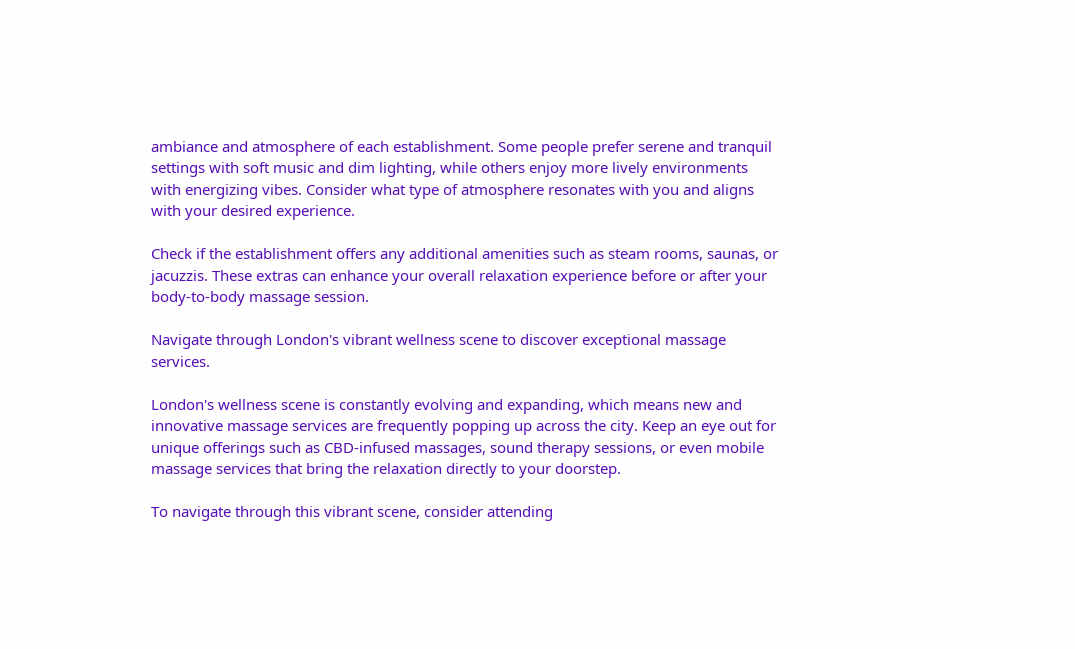ambiance and atmosphere of each establishment. Some people prefer serene and tranquil settings with soft music and dim lighting, while others enjoy more lively environments with energizing vibes. Consider what type of atmosphere resonates with you and aligns with your desired experience.

Check if the establishment offers any additional amenities such as steam rooms, saunas, or jacuzzis. These extras can enhance your overall relaxation experience before or after your body-to-body massage session.

Navigate through London's vibrant wellness scene to discover exceptional massage services.

London's wellness scene is constantly evolving and expanding, which means new and innovative massage services are frequently popping up across the city. Keep an eye out for unique offerings such as CBD-infused massages, sound therapy sessions, or even mobile massage services that bring the relaxation directly to your doorstep.

To navigate through this vibrant scene, consider attending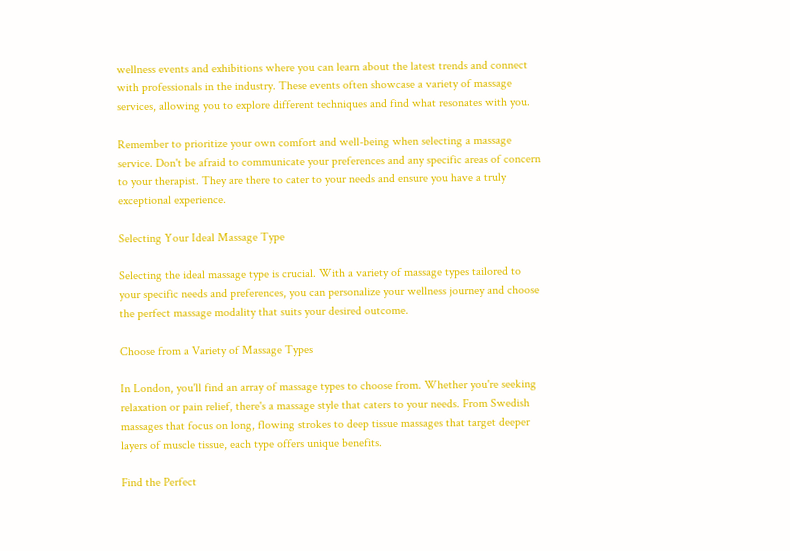wellness events and exhibitions where you can learn about the latest trends and connect with professionals in the industry. These events often showcase a variety of massage services, allowing you to explore different techniques and find what resonates with you.

Remember to prioritize your own comfort and well-being when selecting a massage service. Don't be afraid to communicate your preferences and any specific areas of concern to your therapist. They are there to cater to your needs and ensure you have a truly exceptional experience.

Selecting Your Ideal Massage Type

Selecting the ideal massage type is crucial. With a variety of massage types tailored to your specific needs and preferences, you can personalize your wellness journey and choose the perfect massage modality that suits your desired outcome.

Choose from a Variety of Massage Types

In London, you'll find an array of massage types to choose from. Whether you're seeking relaxation or pain relief, there's a massage style that caters to your needs. From Swedish massages that focus on long, flowing strokes to deep tissue massages that target deeper layers of muscle tissue, each type offers unique benefits.

Find the Perfect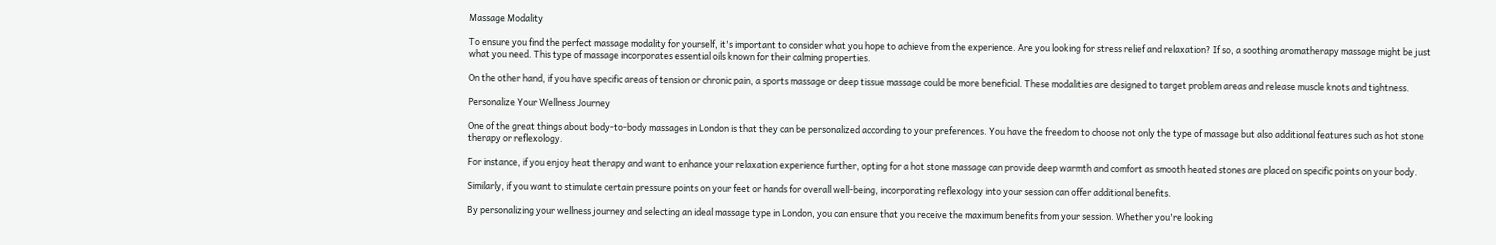Massage Modality

To ensure you find the perfect massage modality for yourself, it's important to consider what you hope to achieve from the experience. Are you looking for stress relief and relaxation? If so, a soothing aromatherapy massage might be just what you need. This type of massage incorporates essential oils known for their calming properties.

On the other hand, if you have specific areas of tension or chronic pain, a sports massage or deep tissue massage could be more beneficial. These modalities are designed to target problem areas and release muscle knots and tightness.

Personalize Your Wellness Journey

One of the great things about body-to-body massages in London is that they can be personalized according to your preferences. You have the freedom to choose not only the type of massage but also additional features such as hot stone therapy or reflexology.

For instance, if you enjoy heat therapy and want to enhance your relaxation experience further, opting for a hot stone massage can provide deep warmth and comfort as smooth heated stones are placed on specific points on your body.

Similarly, if you want to stimulate certain pressure points on your feet or hands for overall well-being, incorporating reflexology into your session can offer additional benefits.

By personalizing your wellness journey and selecting an ideal massage type in London, you can ensure that you receive the maximum benefits from your session. Whether you're looking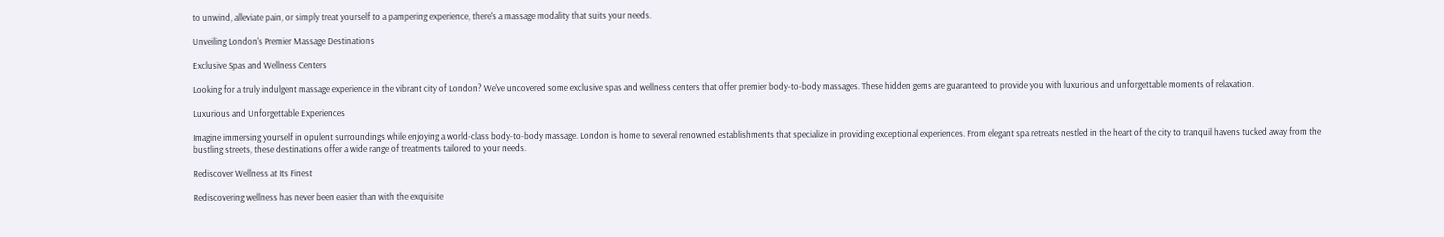to unwind, alleviate pain, or simply treat yourself to a pampering experience, there's a massage modality that suits your needs.

Unveiling London's Premier Massage Destinations

Exclusive Spas and Wellness Centers

Looking for a truly indulgent massage experience in the vibrant city of London? We've uncovered some exclusive spas and wellness centers that offer premier body-to-body massages. These hidden gems are guaranteed to provide you with luxurious and unforgettable moments of relaxation.

Luxurious and Unforgettable Experiences

Imagine immersing yourself in opulent surroundings while enjoying a world-class body-to-body massage. London is home to several renowned establishments that specialize in providing exceptional experiences. From elegant spa retreats nestled in the heart of the city to tranquil havens tucked away from the bustling streets, these destinations offer a wide range of treatments tailored to your needs.

Rediscover Wellness at Its Finest

Rediscovering wellness has never been easier than with the exquisite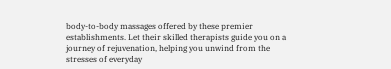body-to-body massages offered by these premier establishments. Let their skilled therapists guide you on a journey of rejuvenation, helping you unwind from the stresses of everyday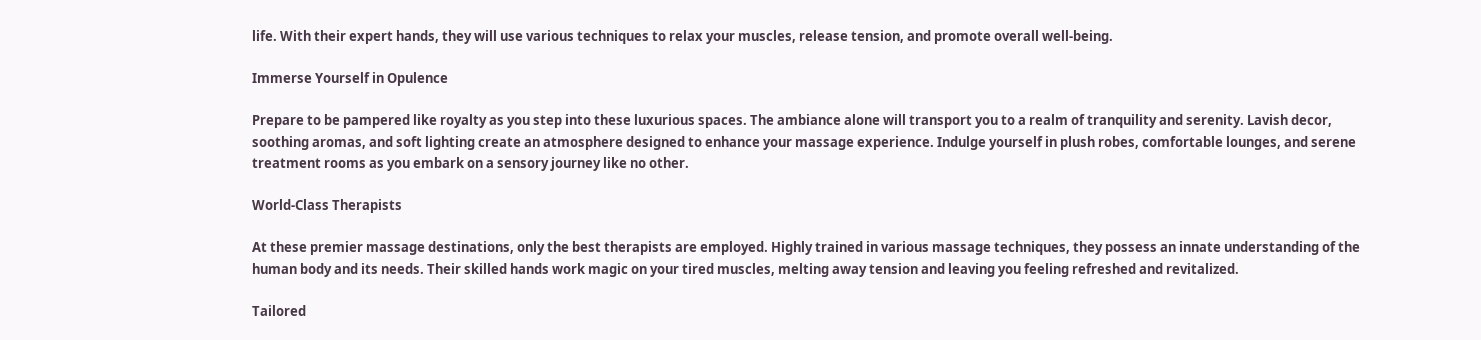life. With their expert hands, they will use various techniques to relax your muscles, release tension, and promote overall well-being.

Immerse Yourself in Opulence

Prepare to be pampered like royalty as you step into these luxurious spaces. The ambiance alone will transport you to a realm of tranquility and serenity. Lavish decor, soothing aromas, and soft lighting create an atmosphere designed to enhance your massage experience. Indulge yourself in plush robes, comfortable lounges, and serene treatment rooms as you embark on a sensory journey like no other.

World-Class Therapists

At these premier massage destinations, only the best therapists are employed. Highly trained in various massage techniques, they possess an innate understanding of the human body and its needs. Their skilled hands work magic on your tired muscles, melting away tension and leaving you feeling refreshed and revitalized.

Tailored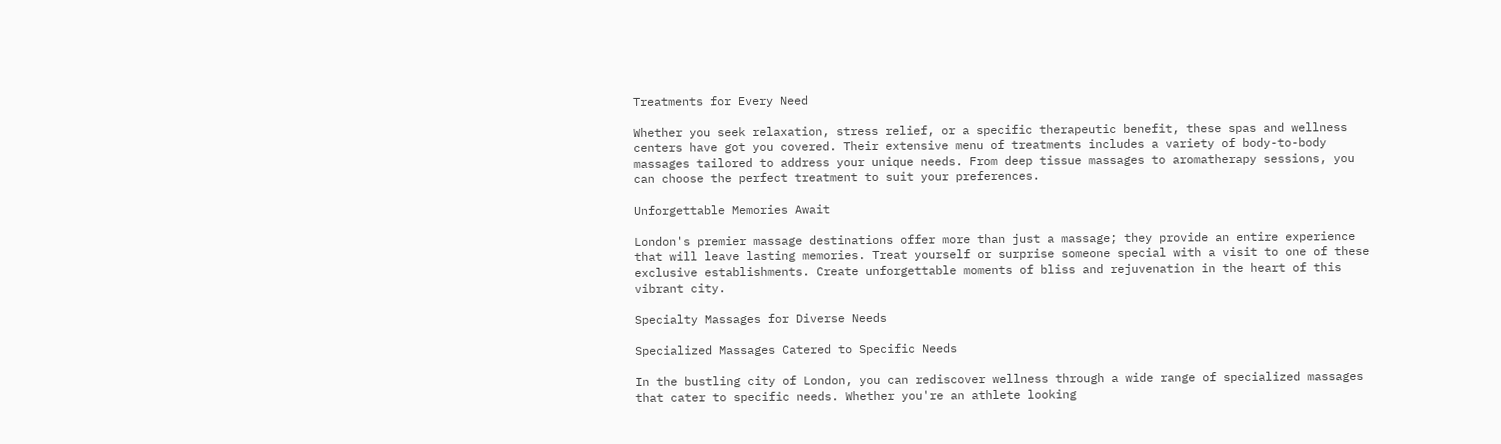Treatments for Every Need

Whether you seek relaxation, stress relief, or a specific therapeutic benefit, these spas and wellness centers have got you covered. Their extensive menu of treatments includes a variety of body-to-body massages tailored to address your unique needs. From deep tissue massages to aromatherapy sessions, you can choose the perfect treatment to suit your preferences.

Unforgettable Memories Await

London's premier massage destinations offer more than just a massage; they provide an entire experience that will leave lasting memories. Treat yourself or surprise someone special with a visit to one of these exclusive establishments. Create unforgettable moments of bliss and rejuvenation in the heart of this vibrant city.

Specialty Massages for Diverse Needs

Specialized Massages Catered to Specific Needs

In the bustling city of London, you can rediscover wellness through a wide range of specialized massages that cater to specific needs. Whether you're an athlete looking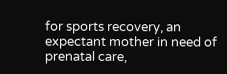for sports recovery, an expectant mother in need of prenatal care,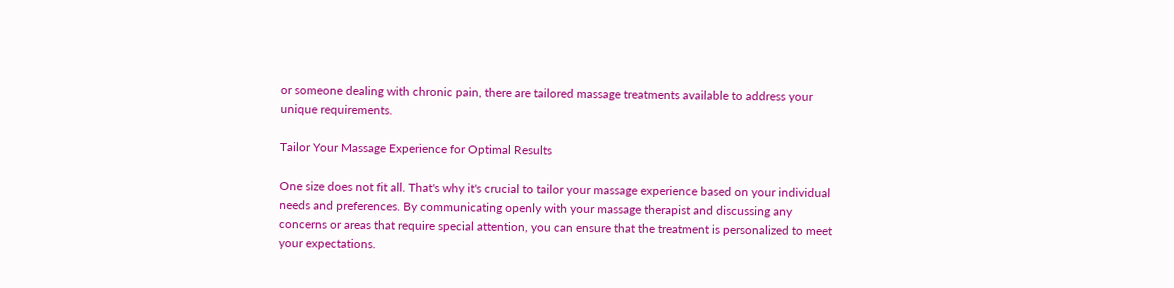or someone dealing with chronic pain, there are tailored massage treatments available to address your unique requirements.

Tailor Your Massage Experience for Optimal Results

One size does not fit all. That's why it's crucial to tailor your massage experience based on your individual needs and preferences. By communicating openly with your massage therapist and discussing any concerns or areas that require special attention, you can ensure that the treatment is personalized to meet your expectations.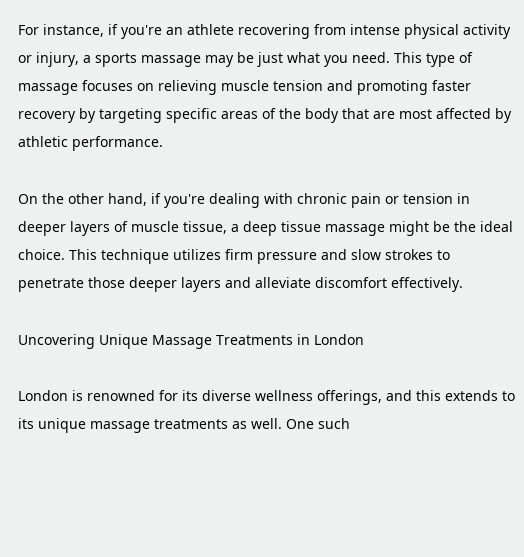For instance, if you're an athlete recovering from intense physical activity or injury, a sports massage may be just what you need. This type of massage focuses on relieving muscle tension and promoting faster recovery by targeting specific areas of the body that are most affected by athletic performance.

On the other hand, if you're dealing with chronic pain or tension in deeper layers of muscle tissue, a deep tissue massage might be the ideal choice. This technique utilizes firm pressure and slow strokes to penetrate those deeper layers and alleviate discomfort effectively.

Uncovering Unique Massage Treatments in London

London is renowned for its diverse wellness offerings, and this extends to its unique massage treatments as well. One such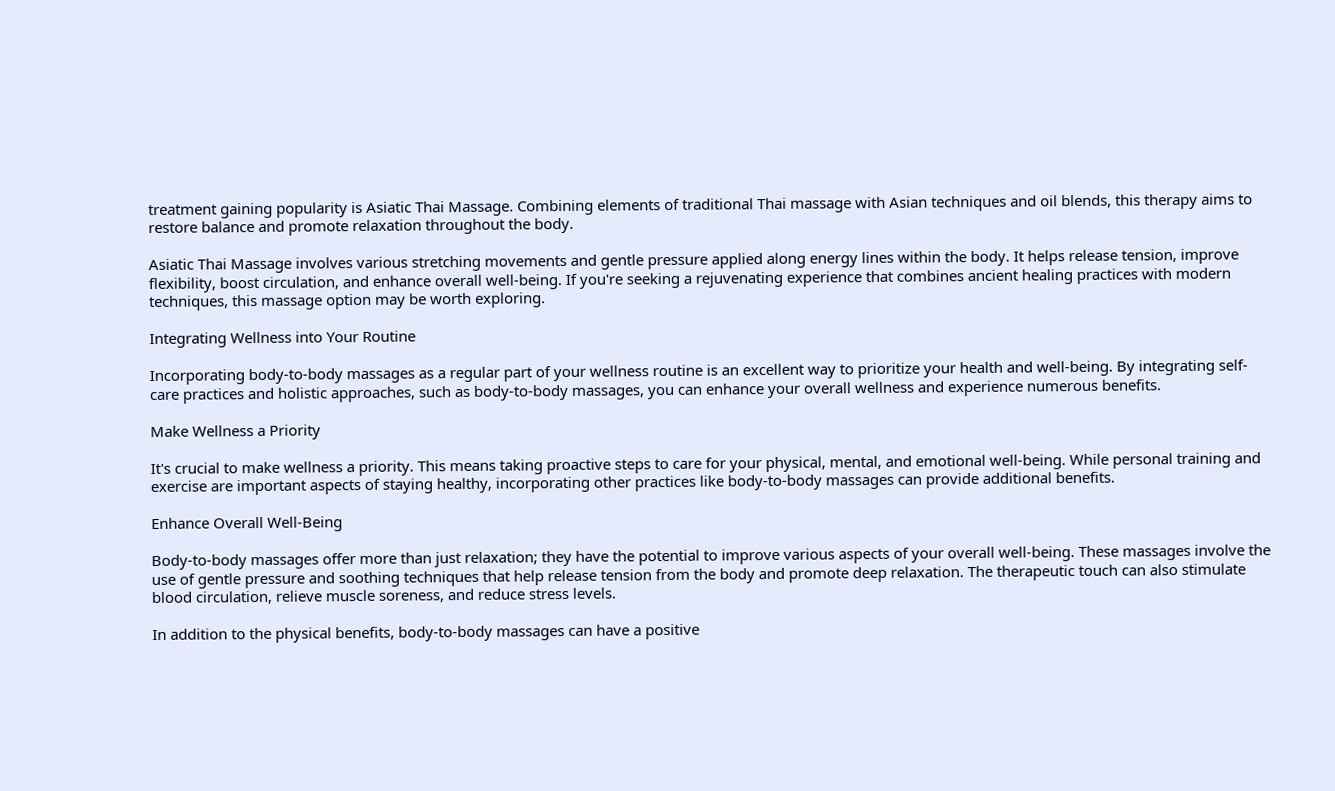treatment gaining popularity is Asiatic Thai Massage. Combining elements of traditional Thai massage with Asian techniques and oil blends, this therapy aims to restore balance and promote relaxation throughout the body.

Asiatic Thai Massage involves various stretching movements and gentle pressure applied along energy lines within the body. It helps release tension, improve flexibility, boost circulation, and enhance overall well-being. If you're seeking a rejuvenating experience that combines ancient healing practices with modern techniques, this massage option may be worth exploring.

Integrating Wellness into Your Routine

Incorporating body-to-body massages as a regular part of your wellness routine is an excellent way to prioritize your health and well-being. By integrating self-care practices and holistic approaches, such as body-to-body massages, you can enhance your overall wellness and experience numerous benefits.

Make Wellness a Priority

It's crucial to make wellness a priority. This means taking proactive steps to care for your physical, mental, and emotional well-being. While personal training and exercise are important aspects of staying healthy, incorporating other practices like body-to-body massages can provide additional benefits.

Enhance Overall Well-Being

Body-to-body massages offer more than just relaxation; they have the potential to improve various aspects of your overall well-being. These massages involve the use of gentle pressure and soothing techniques that help release tension from the body and promote deep relaxation. The therapeutic touch can also stimulate blood circulation, relieve muscle soreness, and reduce stress levels.

In addition to the physical benefits, body-to-body massages can have a positive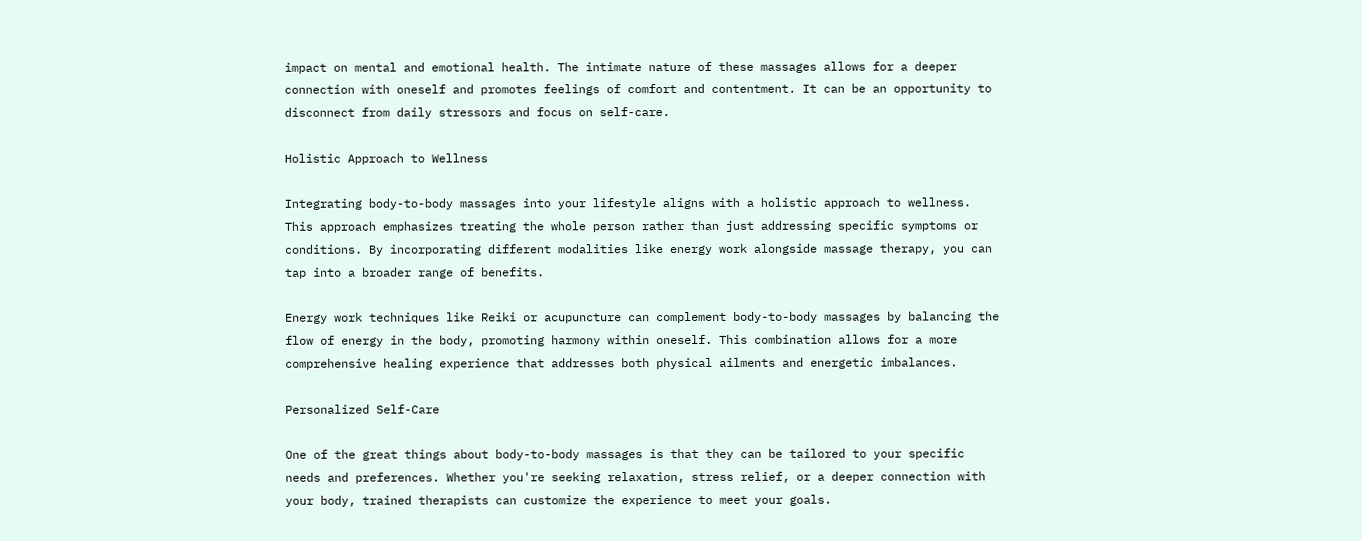impact on mental and emotional health. The intimate nature of these massages allows for a deeper connection with oneself and promotes feelings of comfort and contentment. It can be an opportunity to disconnect from daily stressors and focus on self-care.

Holistic Approach to Wellness

Integrating body-to-body massages into your lifestyle aligns with a holistic approach to wellness. This approach emphasizes treating the whole person rather than just addressing specific symptoms or conditions. By incorporating different modalities like energy work alongside massage therapy, you can tap into a broader range of benefits.

Energy work techniques like Reiki or acupuncture can complement body-to-body massages by balancing the flow of energy in the body, promoting harmony within oneself. This combination allows for a more comprehensive healing experience that addresses both physical ailments and energetic imbalances.

Personalized Self-Care

One of the great things about body-to-body massages is that they can be tailored to your specific needs and preferences. Whether you're seeking relaxation, stress relief, or a deeper connection with your body, trained therapists can customize the experience to meet your goals.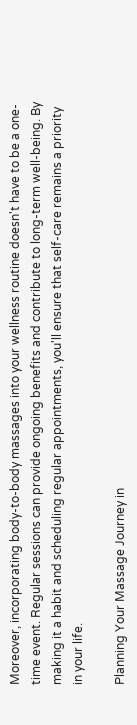Moreover, incorporating body-to-body massages into your wellness routine doesn't have to be a one-time event. Regular sessions can provide ongoing benefits and contribute to long-term well-being. By making it a habit and scheduling regular appointments, you'll ensure that self-care remains a priority in your life.

Planning Your Massage Journey in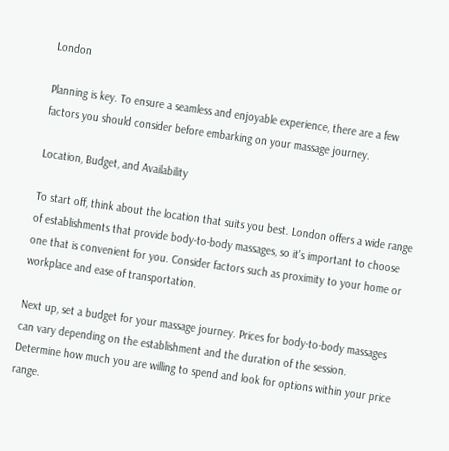London

Planning is key. To ensure a seamless and enjoyable experience, there are a few factors you should consider before embarking on your massage journey.

Location, Budget, and Availability

To start off, think about the location that suits you best. London offers a wide range of establishments that provide body-to-body massages, so it's important to choose one that is convenient for you. Consider factors such as proximity to your home or workplace and ease of transportation.

Next up, set a budget for your massage journey. Prices for body-to-body massages can vary depending on the establishment and the duration of the session. Determine how much you are willing to spend and look for options within your price range.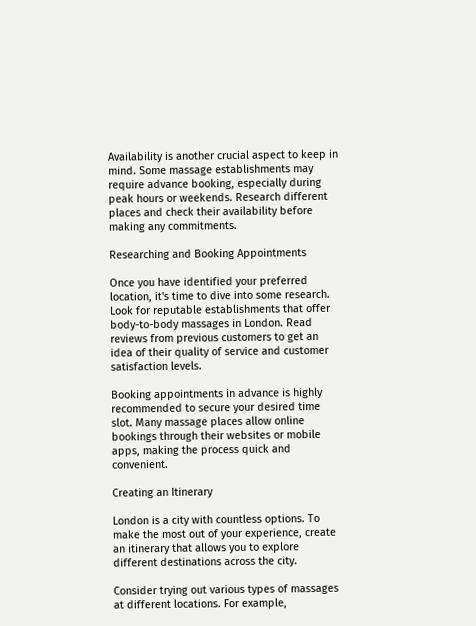Availability is another crucial aspect to keep in mind. Some massage establishments may require advance booking, especially during peak hours or weekends. Research different places and check their availability before making any commitments.

Researching and Booking Appointments

Once you have identified your preferred location, it's time to dive into some research. Look for reputable establishments that offer body-to-body massages in London. Read reviews from previous customers to get an idea of their quality of service and customer satisfaction levels.

Booking appointments in advance is highly recommended to secure your desired time slot. Many massage places allow online bookings through their websites or mobile apps, making the process quick and convenient.

Creating an Itinerary

London is a city with countless options. To make the most out of your experience, create an itinerary that allows you to explore different destinations across the city.

Consider trying out various types of massages at different locations. For example,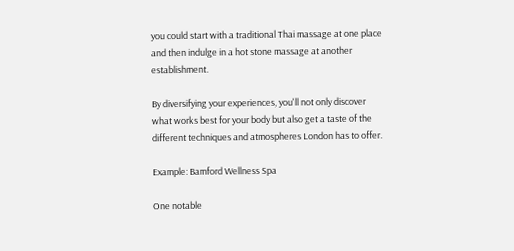you could start with a traditional Thai massage at one place and then indulge in a hot stone massage at another establishment.

By diversifying your experiences, you'll not only discover what works best for your body but also get a taste of the different techniques and atmospheres London has to offer.

Example: Bamford Wellness Spa

One notable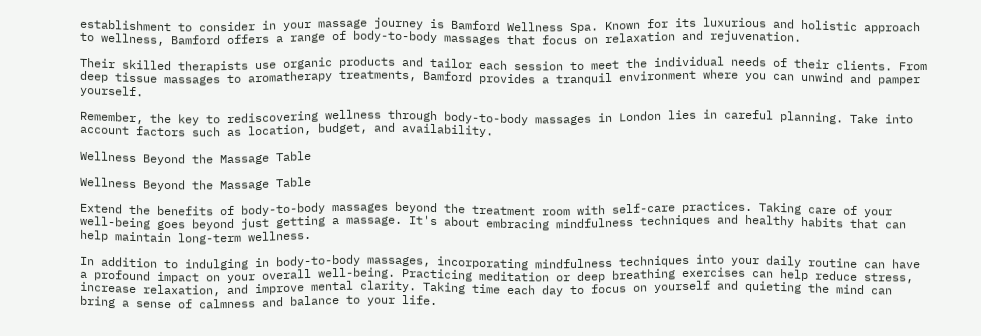establishment to consider in your massage journey is Bamford Wellness Spa. Known for its luxurious and holistic approach to wellness, Bamford offers a range of body-to-body massages that focus on relaxation and rejuvenation.

Their skilled therapists use organic products and tailor each session to meet the individual needs of their clients. From deep tissue massages to aromatherapy treatments, Bamford provides a tranquil environment where you can unwind and pamper yourself.

Remember, the key to rediscovering wellness through body-to-body massages in London lies in careful planning. Take into account factors such as location, budget, and availability.

Wellness Beyond the Massage Table

Wellness Beyond the Massage Table

Extend the benefits of body-to-body massages beyond the treatment room with self-care practices. Taking care of your well-being goes beyond just getting a massage. It's about embracing mindfulness techniques and healthy habits that can help maintain long-term wellness.

In addition to indulging in body-to-body massages, incorporating mindfulness techniques into your daily routine can have a profound impact on your overall well-being. Practicing meditation or deep breathing exercises can help reduce stress, increase relaxation, and improve mental clarity. Taking time each day to focus on yourself and quieting the mind can bring a sense of calmness and balance to your life.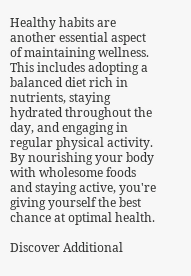Healthy habits are another essential aspect of maintaining wellness. This includes adopting a balanced diet rich in nutrients, staying hydrated throughout the day, and engaging in regular physical activity. By nourishing your body with wholesome foods and staying active, you're giving yourself the best chance at optimal health.

Discover Additional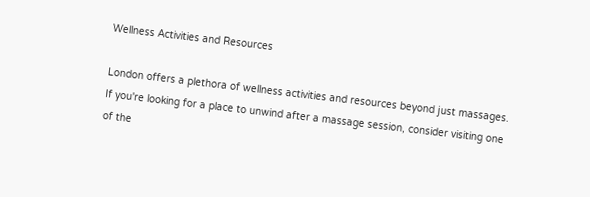Wellness Activities and Resources

London offers a plethora of wellness activities and resources beyond just massages. If you're looking for a place to unwind after a massage session, consider visiting one of the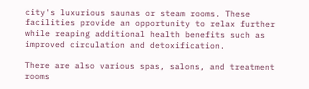city's luxurious saunas or steam rooms. These facilities provide an opportunity to relax further while reaping additional health benefits such as improved circulation and detoxification.

There are also various spas, salons, and treatment rooms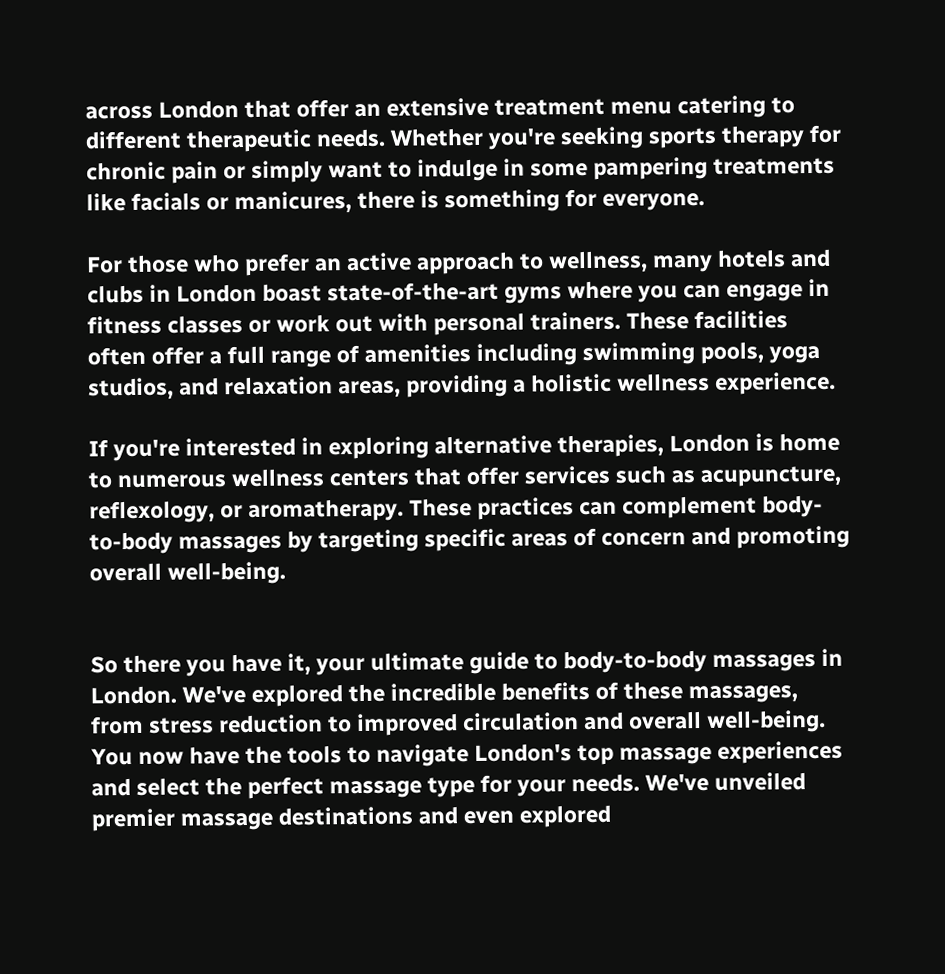across London that offer an extensive treatment menu catering to different therapeutic needs. Whether you're seeking sports therapy for chronic pain or simply want to indulge in some pampering treatments like facials or manicures, there is something for everyone.

For those who prefer an active approach to wellness, many hotels and clubs in London boast state-of-the-art gyms where you can engage in fitness classes or work out with personal trainers. These facilities often offer a full range of amenities including swimming pools, yoga studios, and relaxation areas, providing a holistic wellness experience.

If you're interested in exploring alternative therapies, London is home to numerous wellness centers that offer services such as acupuncture, reflexology, or aromatherapy. These practices can complement body-to-body massages by targeting specific areas of concern and promoting overall well-being.


So there you have it, your ultimate guide to body-to-body massages in London. We've explored the incredible benefits of these massages, from stress reduction to improved circulation and overall well-being. You now have the tools to navigate London's top massage experiences and select the perfect massage type for your needs. We've unveiled premier massage destinations and even explored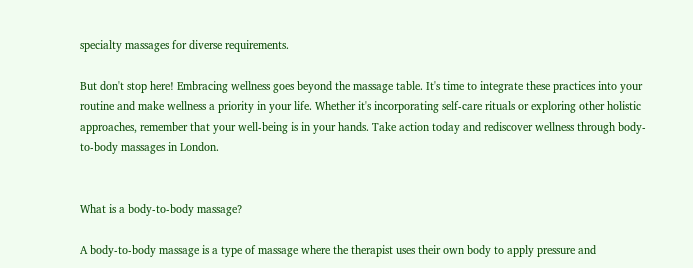specialty massages for diverse requirements.

But don't stop here! Embracing wellness goes beyond the massage table. It's time to integrate these practices into your routine and make wellness a priority in your life. Whether it's incorporating self-care rituals or exploring other holistic approaches, remember that your well-being is in your hands. Take action today and rediscover wellness through body-to-body massages in London.


What is a body-to-body massage?

A body-to-body massage is a type of massage where the therapist uses their own body to apply pressure and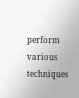perform various techniques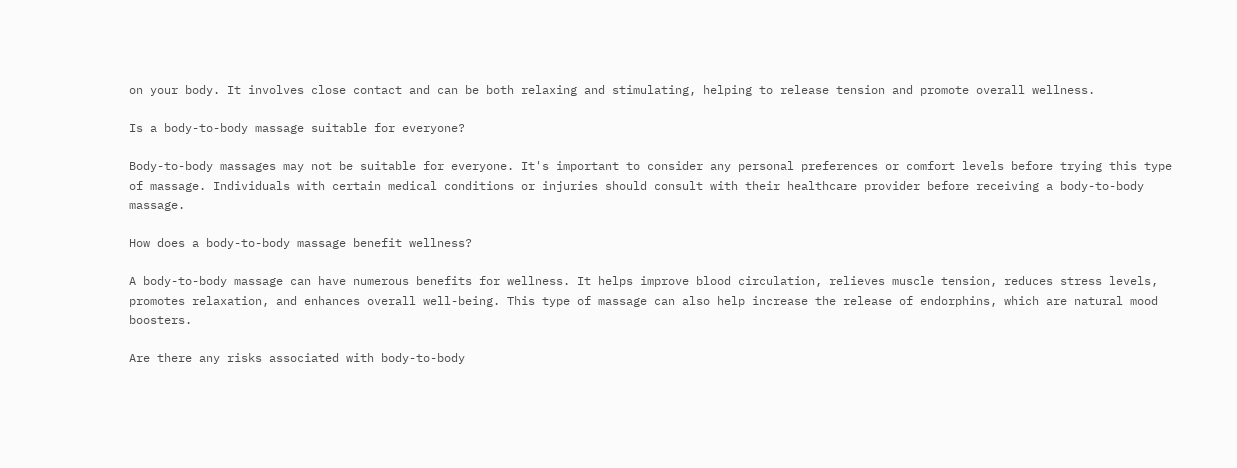on your body. It involves close contact and can be both relaxing and stimulating, helping to release tension and promote overall wellness.

Is a body-to-body massage suitable for everyone?

Body-to-body massages may not be suitable for everyone. It's important to consider any personal preferences or comfort levels before trying this type of massage. Individuals with certain medical conditions or injuries should consult with their healthcare provider before receiving a body-to-body massage.

How does a body-to-body massage benefit wellness?

A body-to-body massage can have numerous benefits for wellness. It helps improve blood circulation, relieves muscle tension, reduces stress levels, promotes relaxation, and enhances overall well-being. This type of massage can also help increase the release of endorphins, which are natural mood boosters.

Are there any risks associated with body-to-body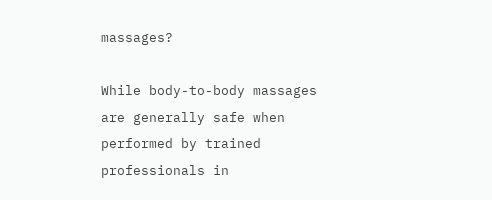massages?

While body-to-body massages are generally safe when performed by trained professionals in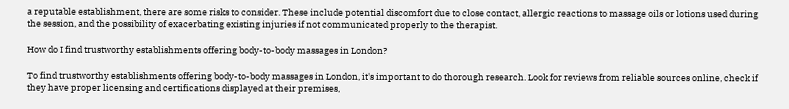a reputable establishment, there are some risks to consider. These include potential discomfort due to close contact, allergic reactions to massage oils or lotions used during the session, and the possibility of exacerbating existing injuries if not communicated properly to the therapist.

How do I find trustworthy establishments offering body-to-body massages in London?

To find trustworthy establishments offering body-to-body massages in London, it's important to do thorough research. Look for reviews from reliable sources online, check if they have proper licensing and certifications displayed at their premises,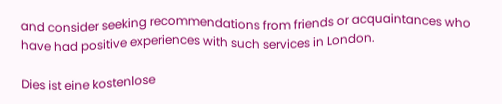and consider seeking recommendations from friends or acquaintances who have had positive experiences with such services in London.

Dies ist eine kostenlose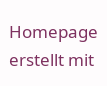Homepage erstellt mit